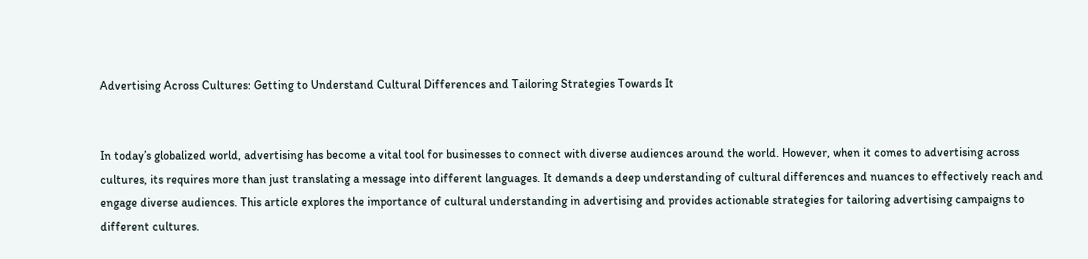Advertising Across Cultures: Getting to Understand Cultural Differences and Tailoring Strategies Towards It


In today’s globalized world, advertising has become a vital tool for businesses to connect with diverse audiences around the world. However, when it comes to advertising across cultures, its requires more than just translating a message into different languages. It demands a deep understanding of cultural differences and nuances to effectively reach and engage diverse audiences. This article explores the importance of cultural understanding in advertising and provides actionable strategies for tailoring advertising campaigns to different cultures.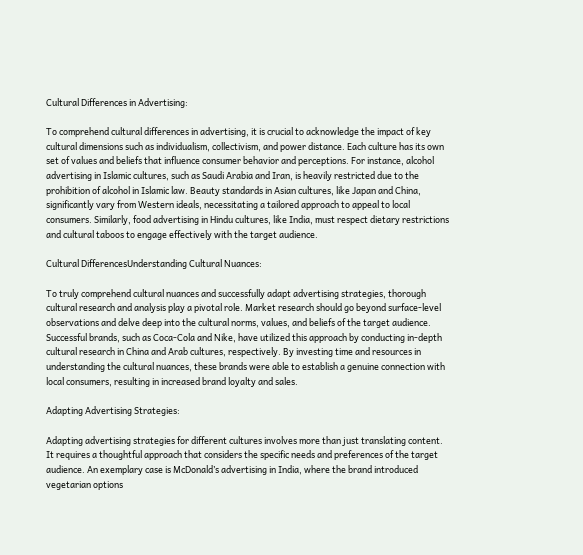Cultural Differences in Advertising:

To comprehend cultural differences in advertising, it is crucial to acknowledge the impact of key cultural dimensions such as individualism, collectivism, and power distance. Each culture has its own set of values and beliefs that influence consumer behavior and perceptions. For instance, alcohol advertising in Islamic cultures, such as Saudi Arabia and Iran, is heavily restricted due to the prohibition of alcohol in Islamic law. Beauty standards in Asian cultures, like Japan and China, significantly vary from Western ideals, necessitating a tailored approach to appeal to local consumers. Similarly, food advertising in Hindu cultures, like India, must respect dietary restrictions and cultural taboos to engage effectively with the target audience.

Cultural DifferencesUnderstanding Cultural Nuances:

To truly comprehend cultural nuances and successfully adapt advertising strategies, thorough cultural research and analysis play a pivotal role. Market research should go beyond surface-level observations and delve deep into the cultural norms, values, and beliefs of the target audience. Successful brands, such as Coca-Cola and Nike, have utilized this approach by conducting in-depth cultural research in China and Arab cultures, respectively. By investing time and resources in understanding the cultural nuances, these brands were able to establish a genuine connection with local consumers, resulting in increased brand loyalty and sales.

Adapting Advertising Strategies:

Adapting advertising strategies for different cultures involves more than just translating content. It requires a thoughtful approach that considers the specific needs and preferences of the target audience. An exemplary case is McDonald’s advertising in India, where the brand introduced vegetarian options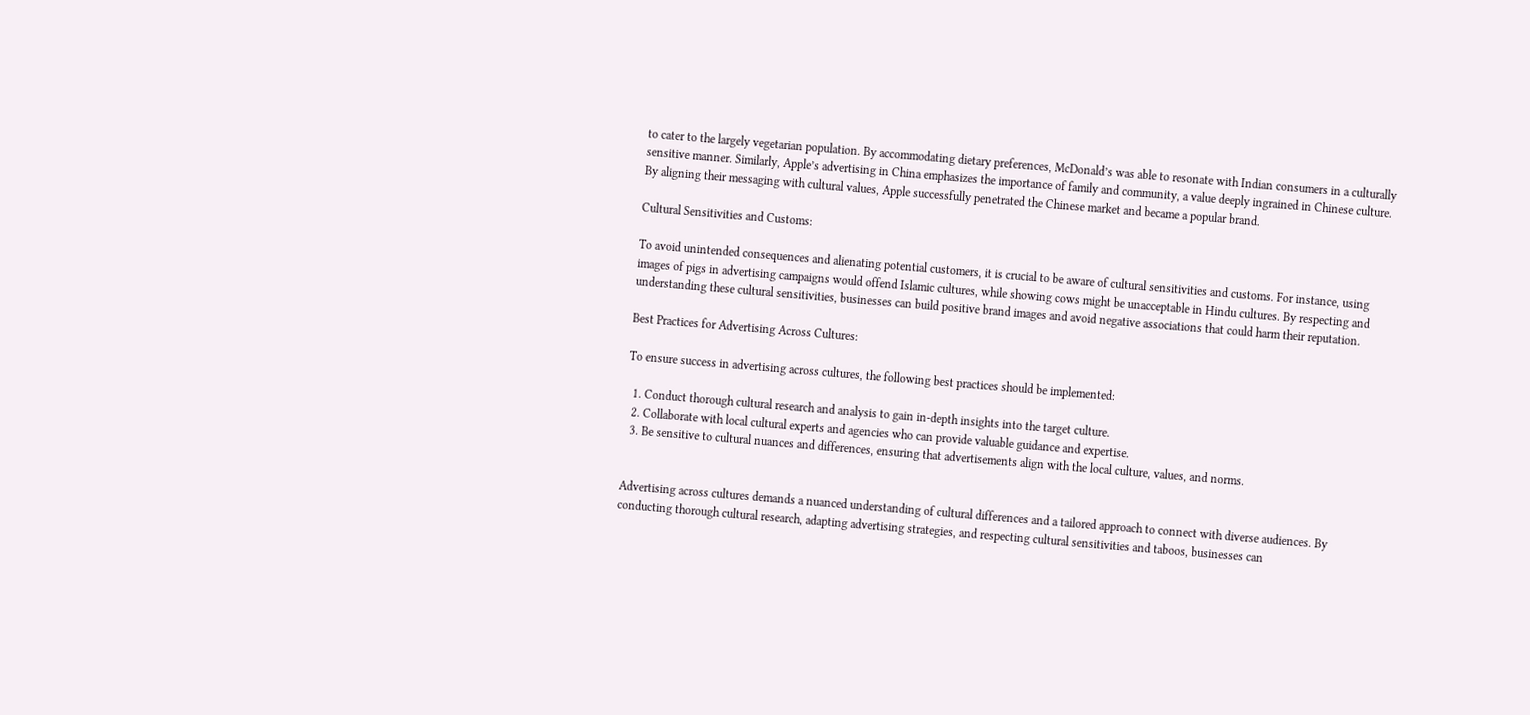to cater to the largely vegetarian population. By accommodating dietary preferences, McDonald’s was able to resonate with Indian consumers in a culturally sensitive manner. Similarly, Apple’s advertising in China emphasizes the importance of family and community, a value deeply ingrained in Chinese culture. By aligning their messaging with cultural values, Apple successfully penetrated the Chinese market and became a popular brand.

Cultural Sensitivities and Customs:

To avoid unintended consequences and alienating potential customers, it is crucial to be aware of cultural sensitivities and customs. For instance, using images of pigs in advertising campaigns would offend Islamic cultures, while showing cows might be unacceptable in Hindu cultures. By respecting and understanding these cultural sensitivities, businesses can build positive brand images and avoid negative associations that could harm their reputation.

Best Practices for Advertising Across Cultures:

To ensure success in advertising across cultures, the following best practices should be implemented:

  1. Conduct thorough cultural research and analysis to gain in-depth insights into the target culture.
  2. Collaborate with local cultural experts and agencies who can provide valuable guidance and expertise.
  3. Be sensitive to cultural nuances and differences, ensuring that advertisements align with the local culture, values, and norms.


Advertising across cultures demands a nuanced understanding of cultural differences and a tailored approach to connect with diverse audiences. By conducting thorough cultural research, adapting advertising strategies, and respecting cultural sensitivities and taboos, businesses can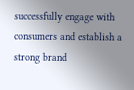successfully engage with consumers and establish a strong brand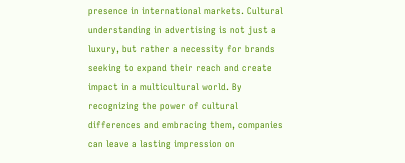presence in international markets. Cultural understanding in advertising is not just a luxury, but rather a necessity for brands seeking to expand their reach and create impact in a multicultural world. By recognizing the power of cultural differences and embracing them, companies can leave a lasting impression on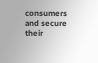consumers and secure their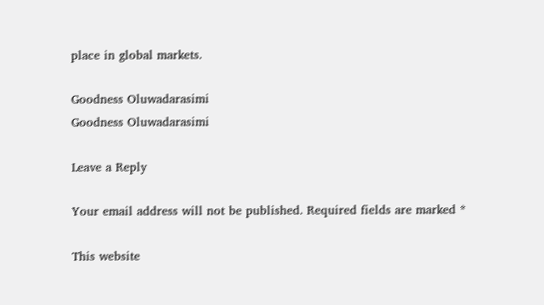place in global markets.

Goodness Oluwadarasimi
Goodness Oluwadarasimi

Leave a Reply

Your email address will not be published. Required fields are marked *

This website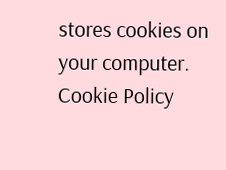stores cookies on your computer. Cookie Policy